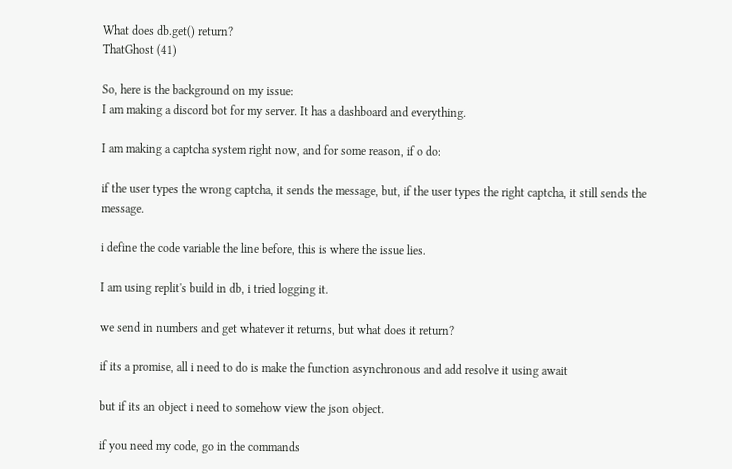What does db.get() return?
ThatGhost (41)

So, here is the background on my issue:
I am making a discord bot for my server. It has a dashboard and everything.

I am making a captcha system right now, and for some reason, if o do:

if the user types the wrong captcha, it sends the message, but, if the user types the right captcha, it still sends the message.

i define the code variable the line before, this is where the issue lies.

I am using replit's build in db, i tried logging it.

we send in numbers and get whatever it returns, but what does it return?

if its a promise, all i need to do is make the function asynchronous and add resolve it using await

but if its an object i need to somehow view the json object.

if you need my code, go in the commands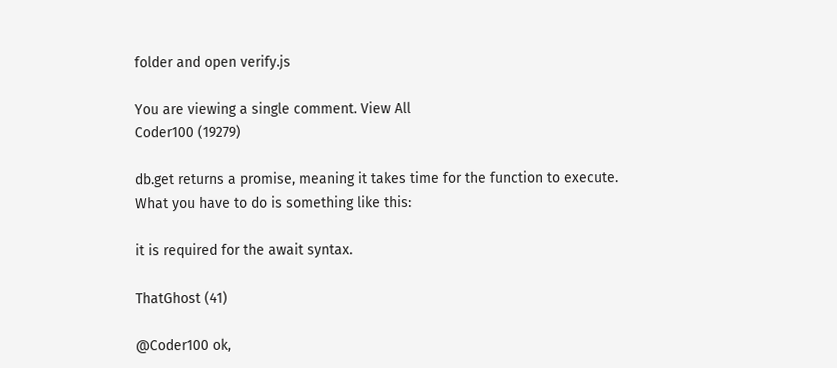folder and open verify.js

You are viewing a single comment. View All
Coder100 (19279)

db.get returns a promise, meaning it takes time for the function to execute.
What you have to do is something like this:

it is required for the await syntax.

ThatGhost (41)

@Coder100 ok,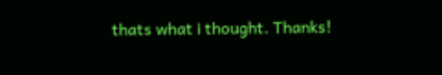thats what i thought. Thanks!